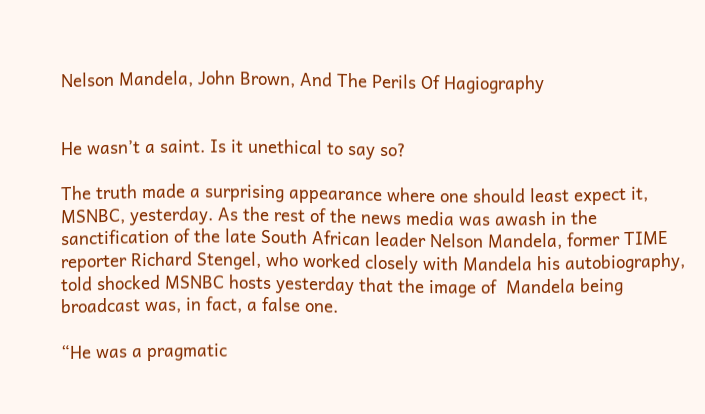Nelson Mandela, John Brown, And The Perils Of Hagiography


He wasn’t a saint. Is it unethical to say so?

The truth made a surprising appearance where one should least expect it, MSNBC, yesterday. As the rest of the news media was awash in the sanctification of the late South African leader Nelson Mandela, former TIME reporter Richard Stengel, who worked closely with Mandela his autobiography, told shocked MSNBC hosts yesterday that the image of  Mandela being broadcast was, in fact, a false one.

“He was a pragmatic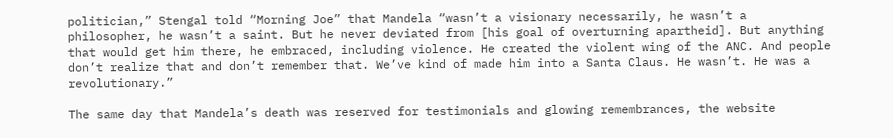politician,” Stengal told “Morning Joe” that Mandela “wasn’t a visionary necessarily, he wasn’t a philosopher, he wasn’t a saint. But he never deviated from [his goal of overturning apartheid]. But anything that would get him there, he embraced, including violence. He created the violent wing of the ANC. And people don’t realize that and don’t remember that. We’ve kind of made him into a Santa Claus. He wasn’t. He was a revolutionary.”

The same day that Mandela’s death was reserved for testimonials and glowing remembrances, the website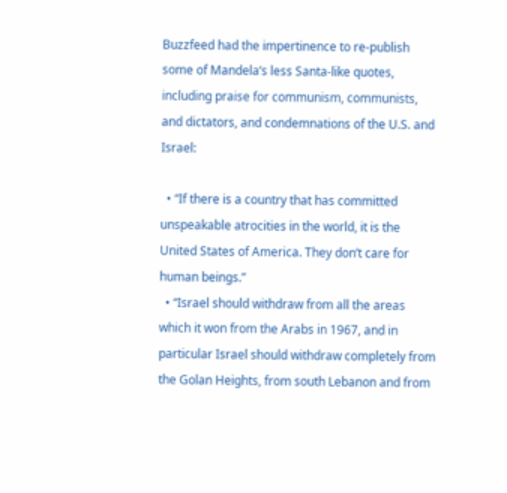Buzzfeed had the impertinence to re-publish some of Mandela’s less Santa-like quotes, including praise for communism, communists, and dictators, and condemnations of the U.S. and Israel:

  • “If there is a country that has committed unspeakable atrocities in the world, it is the United States of America. They don’t care for human beings.”
  • “Israel should withdraw from all the areas which it won from the Arabs in 1967, and in particular Israel should withdraw completely from the Golan Heights, from south Lebanon and from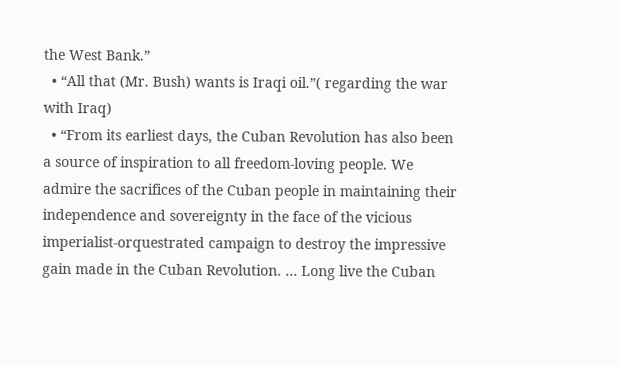the West Bank.”
  • “All that (Mr. Bush) wants is Iraqi oil.”( regarding the war with Iraq)
  • “From its earliest days, the Cuban Revolution has also been a source of inspiration to all freedom-loving people. We admire the sacrifices of the Cuban people in maintaining their independence and sovereignty in the face of the vicious imperialist-orquestrated campaign to destroy the impressive gain made in the Cuban Revolution. … Long live the Cuban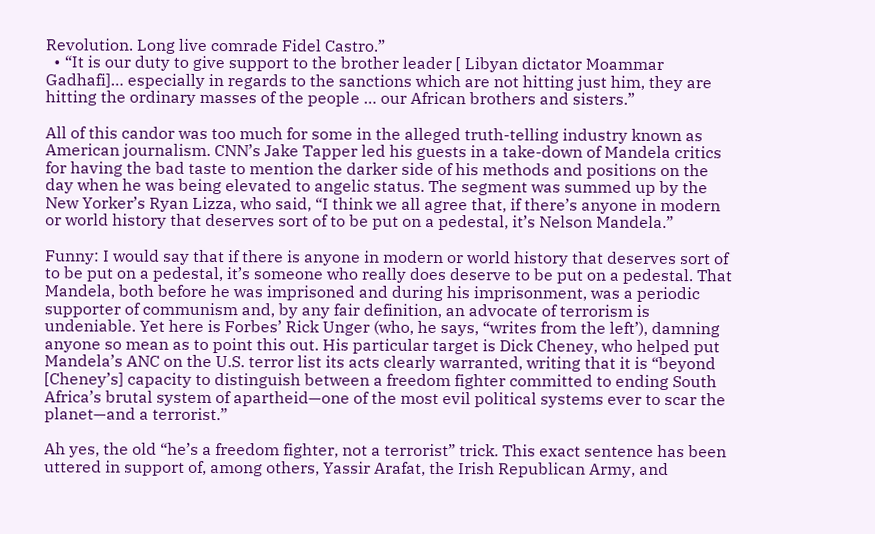Revolution. Long live comrade Fidel Castro.”
  • “It is our duty to give support to the brother leader [ Libyan dictator Moammar Gadhafi]… especially in regards to the sanctions which are not hitting just him, they are hitting the ordinary masses of the people … our African brothers and sisters.”

All of this candor was too much for some in the alleged truth-telling industry known as American journalism. CNN’s Jake Tapper led his guests in a take-down of Mandela critics for having the bad taste to mention the darker side of his methods and positions on the day when he was being elevated to angelic status. The segment was summed up by the New Yorker’s Ryan Lizza, who said, “I think we all agree that, if there’s anyone in modern or world history that deserves sort of to be put on a pedestal, it’s Nelson Mandela.”

Funny: I would say that if there is anyone in modern or world history that deserves sort of to be put on a pedestal, it’s someone who really does deserve to be put on a pedestal. That Mandela, both before he was imprisoned and during his imprisonment, was a periodic supporter of communism and, by any fair definition, an advocate of terrorism is undeniable. Yet here is Forbes’ Rick Unger (who, he says, “writes from the left’), damning anyone so mean as to point this out. His particular target is Dick Cheney, who helped put Mandela’s ANC on the U.S. terror list its acts clearly warranted, writing that it is “beyond [Cheney’s] capacity to distinguish between a freedom fighter committed to ending South Africa’s brutal system of apartheid—one of the most evil political systems ever to scar the planet—and a terrorist.”

Ah yes, the old “he’s a freedom fighter, not a terrorist” trick. This exact sentence has been uttered in support of, among others, Yassir Arafat, the Irish Republican Army, and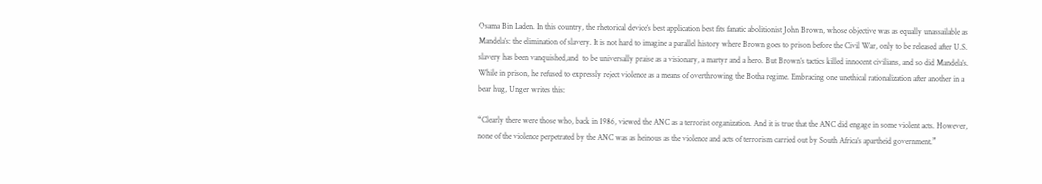Osama Bin Laden. In this country, the rhetorical device’s best application best fits fanatic abolitionist John Brown, whose objective was as equally unassailable as Mandela’s: the elimination of slavery. It is not hard to imagine a parallel history where Brown goes to prison before the Civil War, only to be released after U.S. slavery has been vanquished,and  to be universally praise as a visionary, a martyr and a hero. But Brown’s tactics killed innocent civilians, and so did Mandela’s. While in prison, he refused to expressly reject violence as a means of overthrowing the Botha regime. Embracing one unethical rationalization after another in a bear hug, Unger writes this:

“Clearly there were those who, back in 1986, viewed the ANC as a terrorist organization. And it is true that the ANC did engage in some violent acts. However, none of the violence perpetrated by the ANC was as heinous as the violence and acts of terrorism carried out by South Africa’s apartheid government.”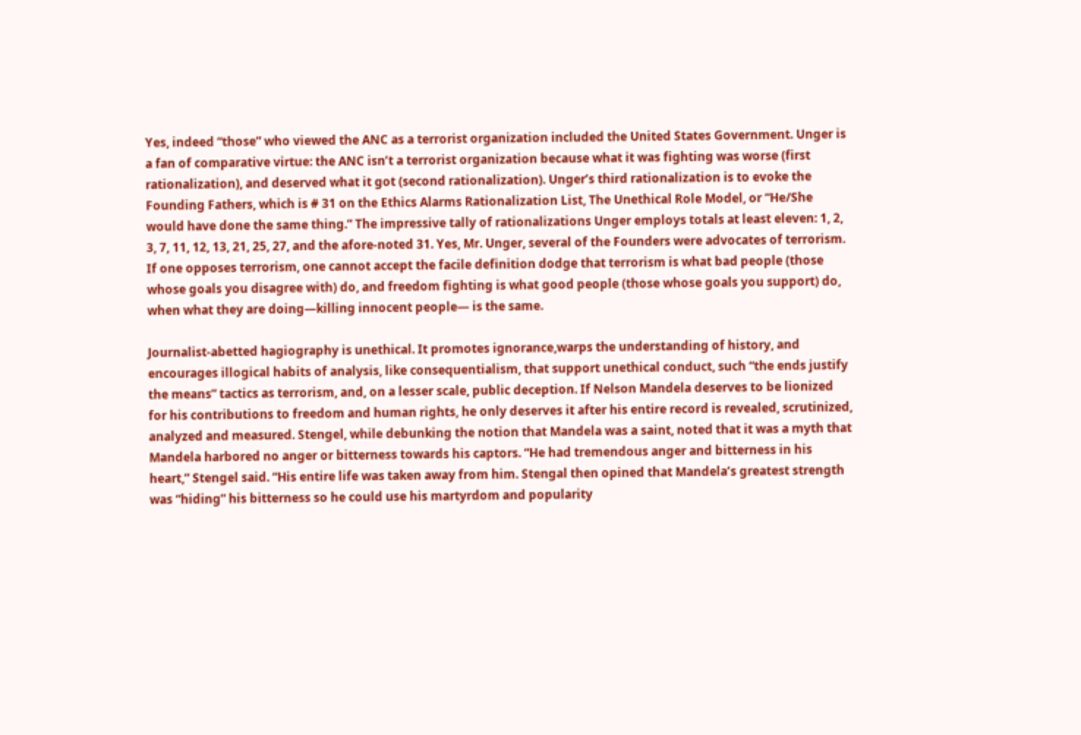Yes, indeed “those” who viewed the ANC as a terrorist organization included the United States Government. Unger is a fan of comparative virtue: the ANC isn’t a terrorist organization because what it was fighting was worse (first rationalization), and deserved what it got (second rationalization). Unger’s third rationalization is to evoke the Founding Fathers, which is # 31 on the Ethics Alarms Rationalization List, The Unethical Role Model, or “He/She would have done the same thing.” The impressive tally of rationalizations Unger employs totals at least eleven: 1, 2, 3, 7, 11, 12, 13, 21, 25, 27, and the afore-noted 31. Yes, Mr. Unger, several of the Founders were advocates of terrorism. If one opposes terrorism, one cannot accept the facile definition dodge that terrorism is what bad people (those whose goals you disagree with) do, and freedom fighting is what good people (those whose goals you support) do, when what they are doing—killing innocent people— is the same.

Journalist-abetted hagiography is unethical. It promotes ignorance,warps the understanding of history, and encourages illogical habits of analysis, like consequentialism, that support unethical conduct, such “the ends justify the means” tactics as terrorism, and, on a lesser scale, public deception. If Nelson Mandela deserves to be lionized for his contributions to freedom and human rights, he only deserves it after his entire record is revealed, scrutinized, analyzed and measured. Stengel, while debunking the notion that Mandela was a saint, noted that it was a myth that Mandela harbored no anger or bitterness towards his captors. “He had tremendous anger and bitterness in his heart,” Stengel said. “His entire life was taken away from him. Stengal then opined that Mandela’s greatest strength was “hiding” his bitterness so he could use his martyrdom and popularity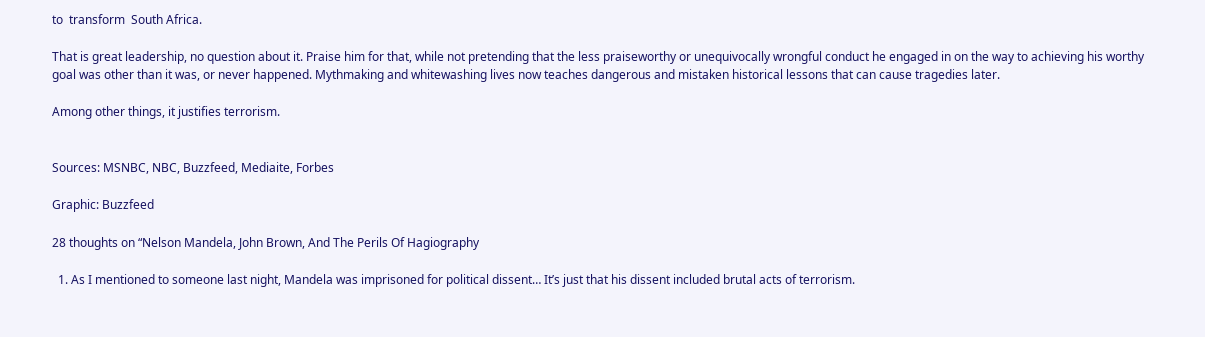to  transform  South Africa.

That is great leadership, no question about it. Praise him for that, while not pretending that the less praiseworthy or unequivocally wrongful conduct he engaged in on the way to achieving his worthy goal was other than it was, or never happened. Mythmaking and whitewashing lives now teaches dangerous and mistaken historical lessons that can cause tragedies later.

Among other things, it justifies terrorism.


Sources: MSNBC, NBC, Buzzfeed, Mediaite, Forbes

Graphic: Buzzfeed

28 thoughts on “Nelson Mandela, John Brown, And The Perils Of Hagiography

  1. As I mentioned to someone last night, Mandela was imprisoned for political dissent… It’s just that his dissent included brutal acts of terrorism.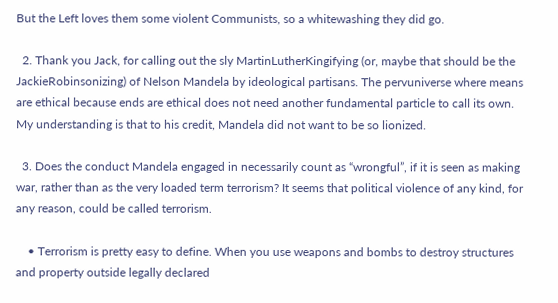But the Left loves them some violent Communists, so a whitewashing they did go.

  2. Thank you Jack, for calling out the sly MartinLutherKingifying (or, maybe that should be the JackieRobinsonizing) of Nelson Mandela by ideological partisans. The pervuniverse where means are ethical because ends are ethical does not need another fundamental particle to call its own. My understanding is that to his credit, Mandela did not want to be so lionized.

  3. Does the conduct Mandela engaged in necessarily count as “wrongful”, if it is seen as making war, rather than as the very loaded term terrorism? It seems that political violence of any kind, for any reason, could be called terrorism.

    • Terrorism is pretty easy to define. When you use weapons and bombs to destroy structures and property outside legally declared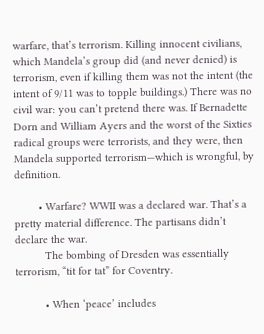warfare, that’s terrorism. Killing innocent civilians, which Mandela’s group did (and never denied) is terrorism, even if killing them was not the intent (the intent of 9/11 was to topple buildings.) There was no civil war: you can’t pretend there was. If Bernadette Dorn and William Ayers and the worst of the Sixties radical groups were terrorists, and they were, then Mandela supported terrorism—which is wrongful, by definition.

        • Warfare? WWII was a declared war. That’s a pretty material difference. The partisans didn’t declare the war.
          The bombing of Dresden was essentially terrorism, “tit for tat” for Coventry.

          • When ‘peace’ includes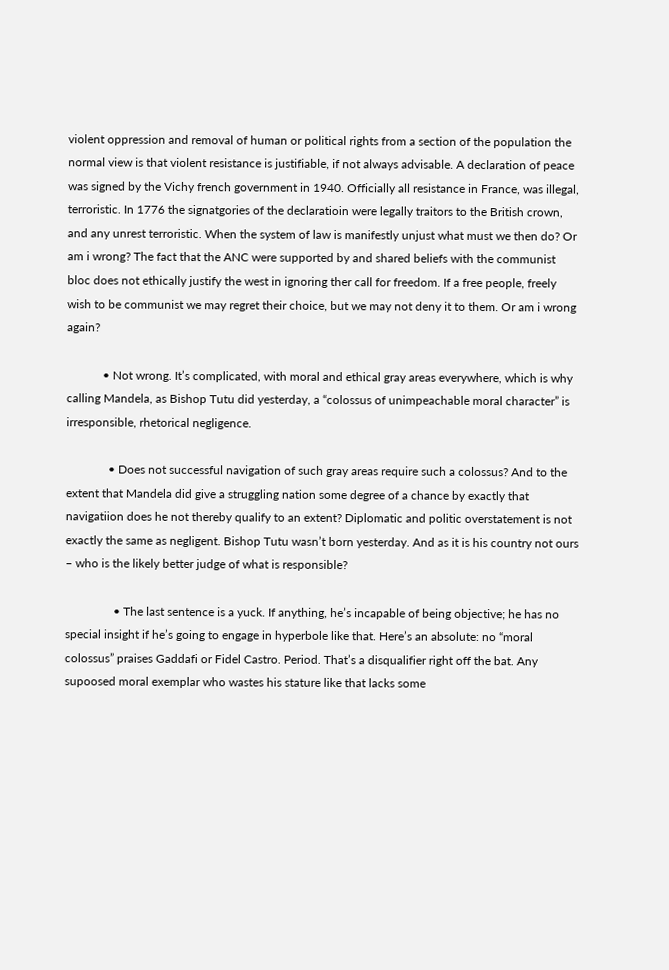violent oppression and removal of human or political rights from a section of the population the normal view is that violent resistance is justifiable, if not always advisable. A declaration of peace was signed by the Vichy french government in 1940. Officially all resistance in France, was illegal, terroristic. In 1776 the signatgories of the declaratioin were legally traitors to the British crown, and any unrest terroristic. When the system of law is manifestly unjust what must we then do? Or am i wrong? The fact that the ANC were supported by and shared beliefs with the communist bloc does not ethically justify the west in ignoring ther call for freedom. If a free people, freely wish to be communist we may regret their choice, but we may not deny it to them. Or am i wrong again?

            • Not wrong. It’s complicated, with moral and ethical gray areas everywhere, which is why calling Mandela, as Bishop Tutu did yesterday, a “colossus of unimpeachable moral character” is irresponsible, rhetorical negligence.

              • Does not successful navigation of such gray areas require such a colossus? And to the extent that Mandela did give a struggling nation some degree of a chance by exactly that navigatiion does he not thereby qualify to an extent? Diplomatic and politic overstatement is not exactly the same as negligent. Bishop Tutu wasn’t born yesterday. And as it is his country not ours – who is the likely better judge of what is responsible?

                • The last sentence is a yuck. If anything, he’s incapable of being objective; he has no special insight if he’s going to engage in hyperbole like that. Here’s an absolute: no “moral colossus” praises Gaddafi or Fidel Castro. Period. That’s a disqualifier right off the bat. Any supoosed moral exemplar who wastes his stature like that lacks some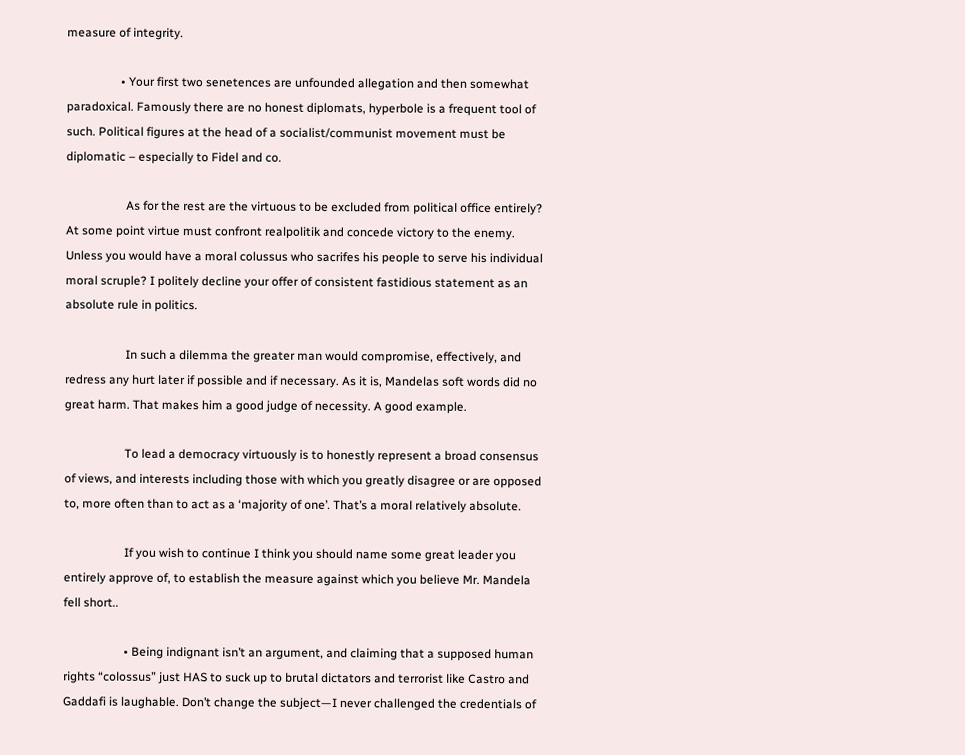measure of integrity.

                  • Your first two senetences are unfounded allegation and then somewhat paradoxical. Famously there are no honest diplomats, hyperbole is a frequent tool of such. Political figures at the head of a socialist/communist movement must be diplomatic – especially to Fidel and co.

                    As for the rest are the virtuous to be excluded from political office entirely? At some point virtue must confront realpolitik and concede victory to the enemy. Unless you would have a moral colussus who sacrifes his people to serve his individual moral scruple? I politely decline your offer of consistent fastidious statement as an absolute rule in politics.

                    In such a dilemma the greater man would compromise, effectively, and redress any hurt later if possible and if necessary. As it is, Mandelas soft words did no great harm. That makes him a good judge of necessity. A good example.

                    To lead a democracy virtuously is to honestly represent a broad consensus of views, and interests including those with which you greatly disagree or are opposed to, more often than to act as a ‘majority of one’. That’s a moral relatively absolute.

                    If you wish to continue I think you should name some great leader you entirely approve of, to establish the measure against which you believe Mr. Mandela fell short..

                    • Being indignant isn’t an argument, and claiming that a supposed human rights “colossus” just HAS to suck up to brutal dictators and terrorist like Castro and Gaddafi is laughable. Don’t change the subject—I never challenged the credentials of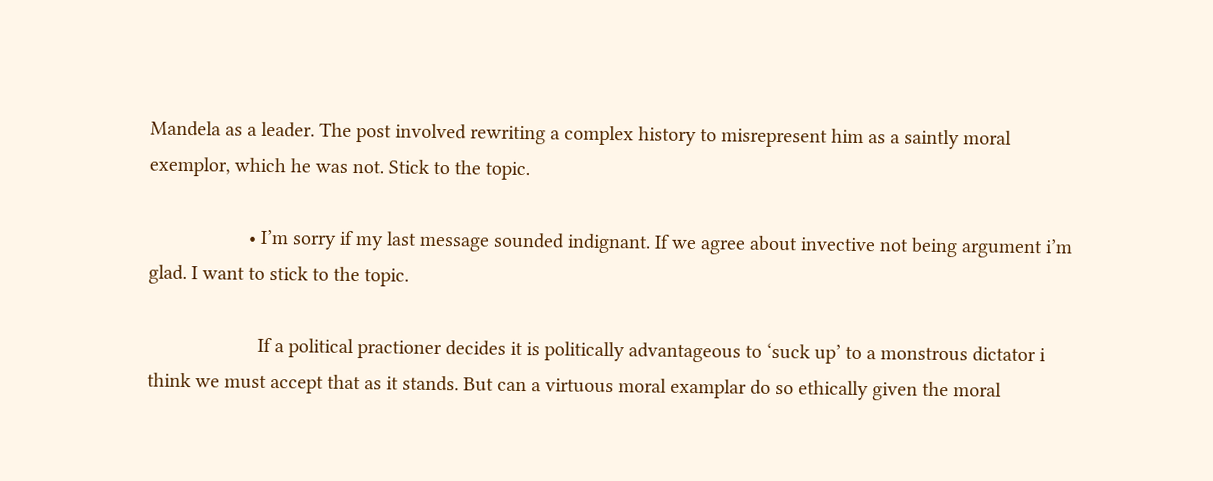Mandela as a leader. The post involved rewriting a complex history to misrepresent him as a saintly moral exemplor, which he was not. Stick to the topic.

                    • I’m sorry if my last message sounded indignant. If we agree about invective not being argument i’m glad. I want to stick to the topic.

                      If a political practioner decides it is politically advantageous to ‘suck up’ to a monstrous dictator i think we must accept that as it stands. But can a virtuous moral examplar do so ethically given the moral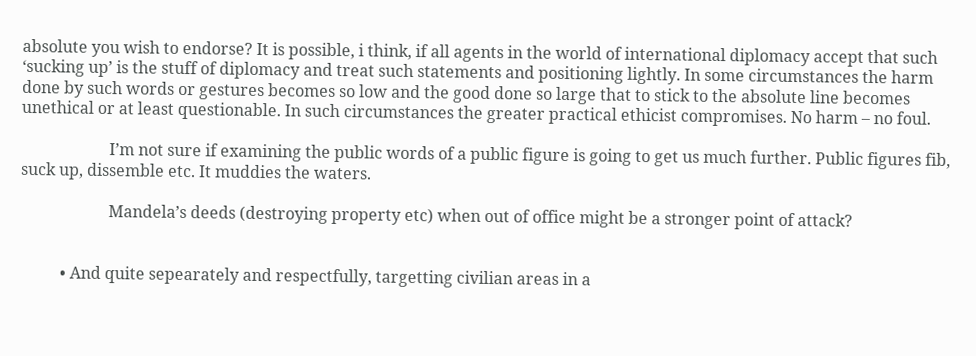absolute you wish to endorse? It is possible, i think, if all agents in the world of international diplomacy accept that such ‘sucking up’ is the stuff of diplomacy and treat such statements and positioning lightly. In some circumstances the harm done by such words or gestures becomes so low and the good done so large that to stick to the absolute line becomes unethical or at least questionable. In such circumstances the greater practical ethicist compromises. No harm – no foul.

                      I’m not sure if examining the public words of a public figure is going to get us much further. Public figures fib, suck up, dissemble etc. It muddies the waters.

                      Mandela’s deeds (destroying property etc) when out of office might be a stronger point of attack?


          • And quite sepearately and respectfully, targetting civilian areas in a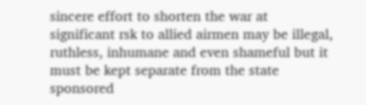sincere effort to shorten the war at significant rsk to allied airmen may be illegal, ruthless, inhumane and even shameful but it must be kept separate from the state sponsored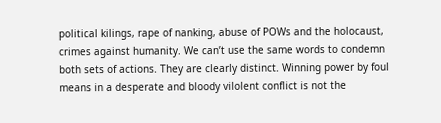political kilings, rape of nanking, abuse of POWs and the holocaust, crimes against humanity. We can’t use the same words to condemn both sets of actions. They are clearly distinct. Winning power by foul means in a desperate and bloody vilolent conflict is not the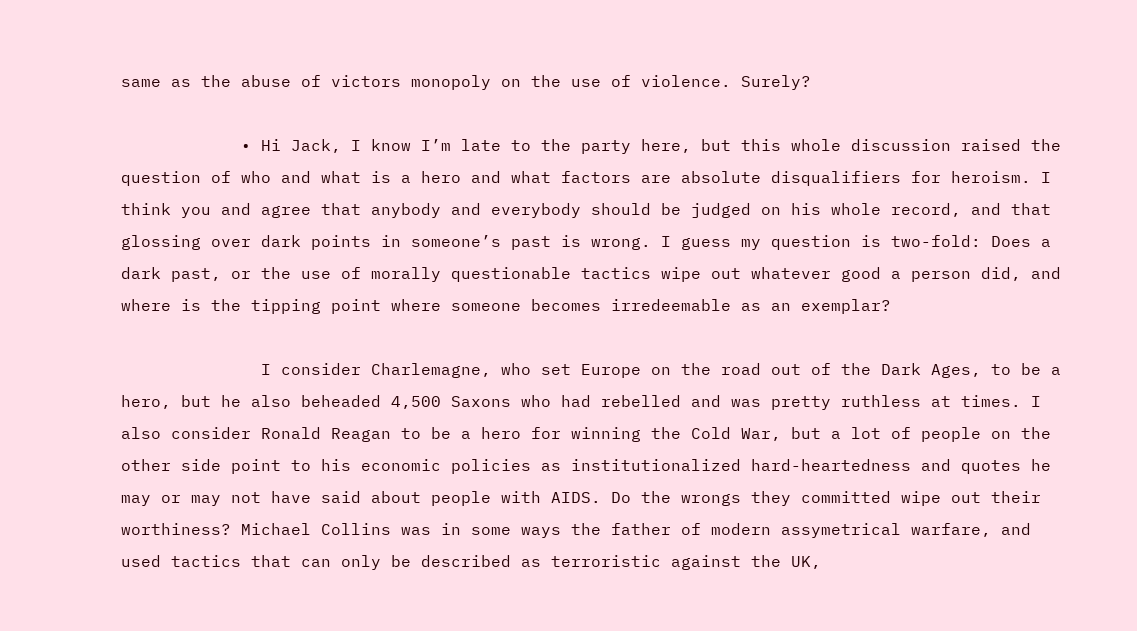same as the abuse of victors monopoly on the use of violence. Surely?

            • Hi Jack, I know I’m late to the party here, but this whole discussion raised the question of who and what is a hero and what factors are absolute disqualifiers for heroism. I think you and agree that anybody and everybody should be judged on his whole record, and that glossing over dark points in someone’s past is wrong. I guess my question is two-fold: Does a dark past, or the use of morally questionable tactics wipe out whatever good a person did, and where is the tipping point where someone becomes irredeemable as an exemplar?

              I consider Charlemagne, who set Europe on the road out of the Dark Ages, to be a hero, but he also beheaded 4,500 Saxons who had rebelled and was pretty ruthless at times. I also consider Ronald Reagan to be a hero for winning the Cold War, but a lot of people on the other side point to his economic policies as institutionalized hard-heartedness and quotes he may or may not have said about people with AIDS. Do the wrongs they committed wipe out their worthiness? Michael Collins was in some ways the father of modern assymetrical warfare, and used tactics that can only be described as terroristic against the UK,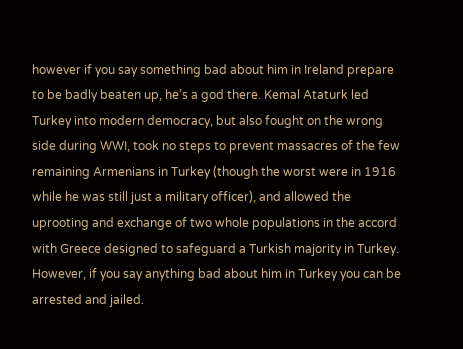however if you say something bad about him in Ireland prepare to be badly beaten up, he’s a god there. Kemal Ataturk led Turkey into modern democracy, but also fought on the wrong side during WWI, took no steps to prevent massacres of the few remaining Armenians in Turkey (though the worst were in 1916 while he was still just a military officer), and allowed the uprooting and exchange of two whole populations in the accord with Greece designed to safeguard a Turkish majority in Turkey. However, if you say anything bad about him in Turkey you can be arrested and jailed.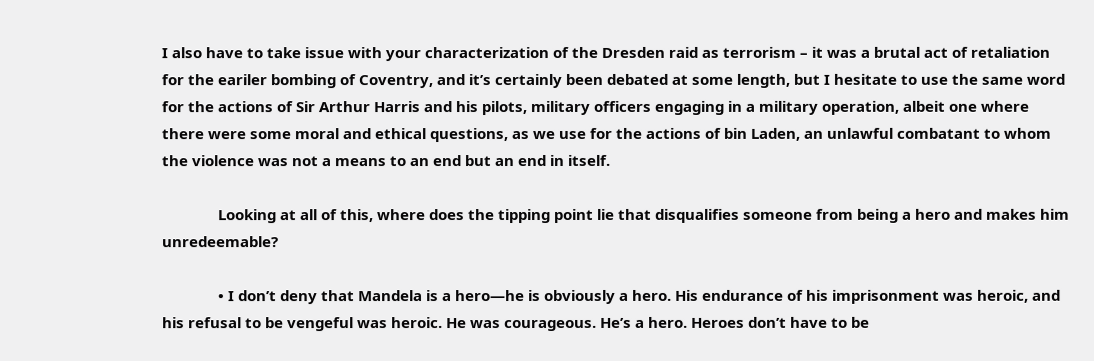I also have to take issue with your characterization of the Dresden raid as terrorism – it was a brutal act of retaliation for the eariler bombing of Coventry, and it’s certainly been debated at some length, but I hesitate to use the same word for the actions of Sir Arthur Harris and his pilots, military officers engaging in a military operation, albeit one where there were some moral and ethical questions, as we use for the actions of bin Laden, an unlawful combatant to whom the violence was not a means to an end but an end in itself.

              Looking at all of this, where does the tipping point lie that disqualifies someone from being a hero and makes him unredeemable?

              • I don’t deny that Mandela is a hero—he is obviously a hero. His endurance of his imprisonment was heroic, and his refusal to be vengeful was heroic. He was courageous. He’s a hero. Heroes don’t have to be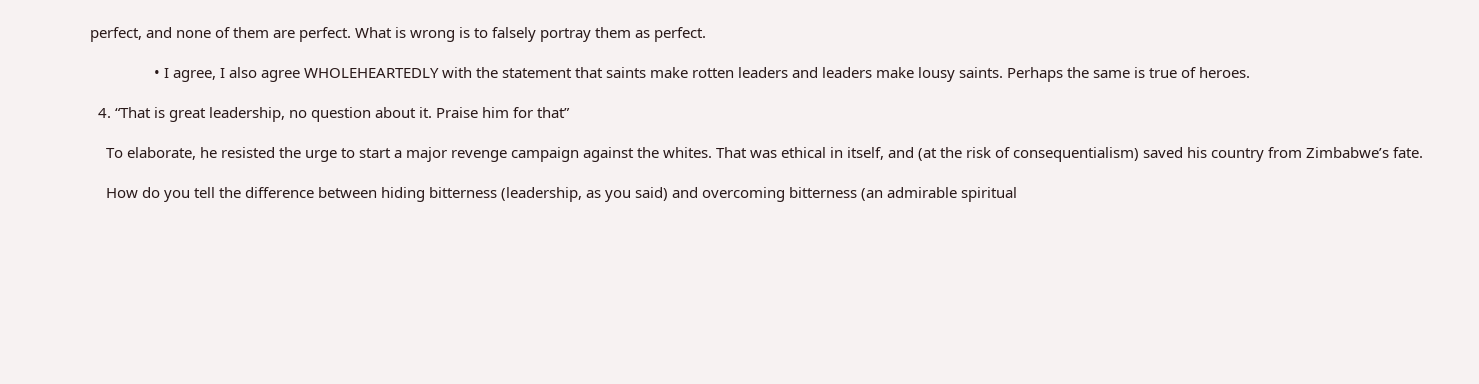perfect, and none of them are perfect. What is wrong is to falsely portray them as perfect.

                • I agree, I also agree WHOLEHEARTEDLY with the statement that saints make rotten leaders and leaders make lousy saints. Perhaps the same is true of heroes.

  4. “That is great leadership, no question about it. Praise him for that”

    To elaborate, he resisted the urge to start a major revenge campaign against the whites. That was ethical in itself, and (at the risk of consequentialism) saved his country from Zimbabwe’s fate.

    How do you tell the difference between hiding bitterness (leadership, as you said) and overcoming bitterness (an admirable spiritual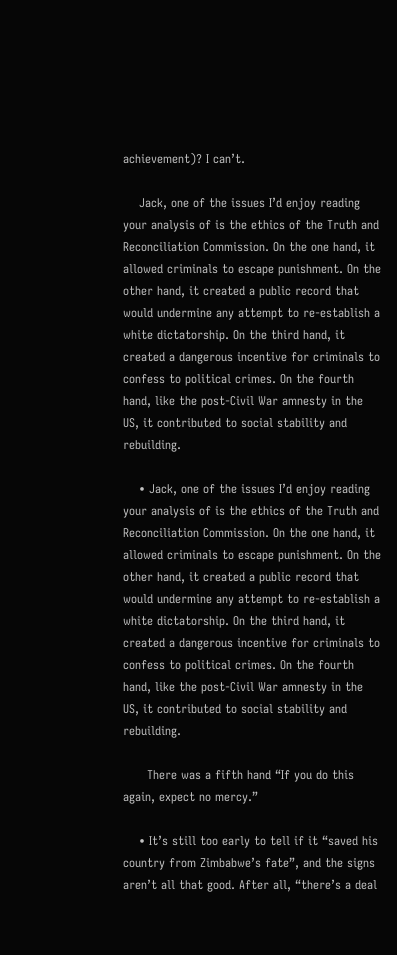achievement)? I can’t.

    Jack, one of the issues I’d enjoy reading your analysis of is the ethics of the Truth and Reconciliation Commission. On the one hand, it allowed criminals to escape punishment. On the other hand, it created a public record that would undermine any attempt to re-establish a white dictatorship. On the third hand, it created a dangerous incentive for criminals to confess to political crimes. On the fourth hand, like the post-Civil War amnesty in the US, it contributed to social stability and rebuilding.

    • Jack, one of the issues I’d enjoy reading your analysis of is the ethics of the Truth and Reconciliation Commission. On the one hand, it allowed criminals to escape punishment. On the other hand, it created a public record that would undermine any attempt to re-establish a white dictatorship. On the third hand, it created a dangerous incentive for criminals to confess to political crimes. On the fourth hand, like the post-Civil War amnesty in the US, it contributed to social stability and rebuilding.

      There was a fifth hand “If you do this again, expect no mercy.”

    • It’s still too early to tell if it “saved his country from Zimbabwe’s fate”, and the signs aren’t all that good. After all, “there’s a deal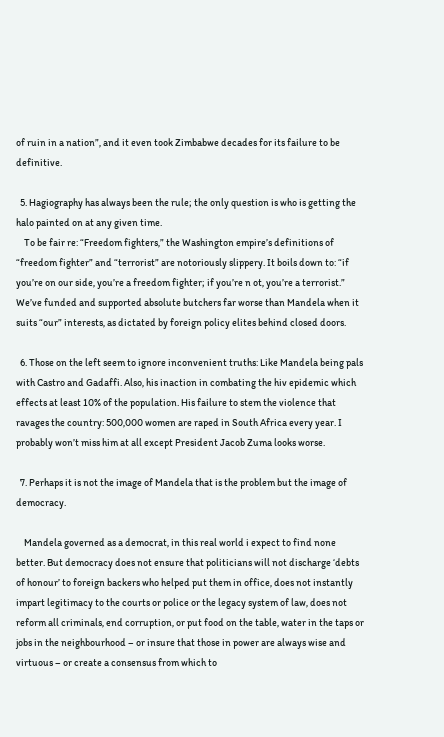of ruin in a nation”, and it even took Zimbabwe decades for its failure to be definitive.

  5. Hagiography has always been the rule; the only question is who is getting the halo painted on at any given time.
    To be fair re: “Freedom fighters,” the Washington empire’s definitions of “freedom fighter” and “terrorist” are notoriously slippery. It boils down to: “if you’re on our side, you’re a freedom fighter; if you’re n ot, you’re a terrorist.” We’ve funded and supported absolute butchers far worse than Mandela when it suits “our” interests, as dictated by foreign policy elites behind closed doors.

  6. Those on the left seem to ignore inconvenient truths: Like Mandela being pals with Castro and Gadaffi. Also, his inaction in combating the hiv epidemic which effects at least 10% of the population. His failure to stem the violence that ravages the country: 500,000 women are raped in South Africa every year. I probably won’t miss him at all except President Jacob Zuma looks worse.

  7. Perhaps it is not the image of Mandela that is the problem but the image of democracy.

    Mandela governed as a democrat, in this real world i expect to find none better. But democracy does not ensure that politicians will not discharge ‘debts of honour’ to foreign backers who helped put them in office, does not instantly impart legitimacy to the courts or police or the legacy system of law, does not reform all criminals, end corruption, or put food on the table, water in the taps or jobs in the neighbourhood – or insure that those in power are always wise and virtuous – or create a consensus from which to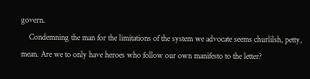govern.
    Condemning the man for the limitations of the system we advocate seems churlilsh, petty, mean. Are we to only have heroes who follow our own manifesto to the letter?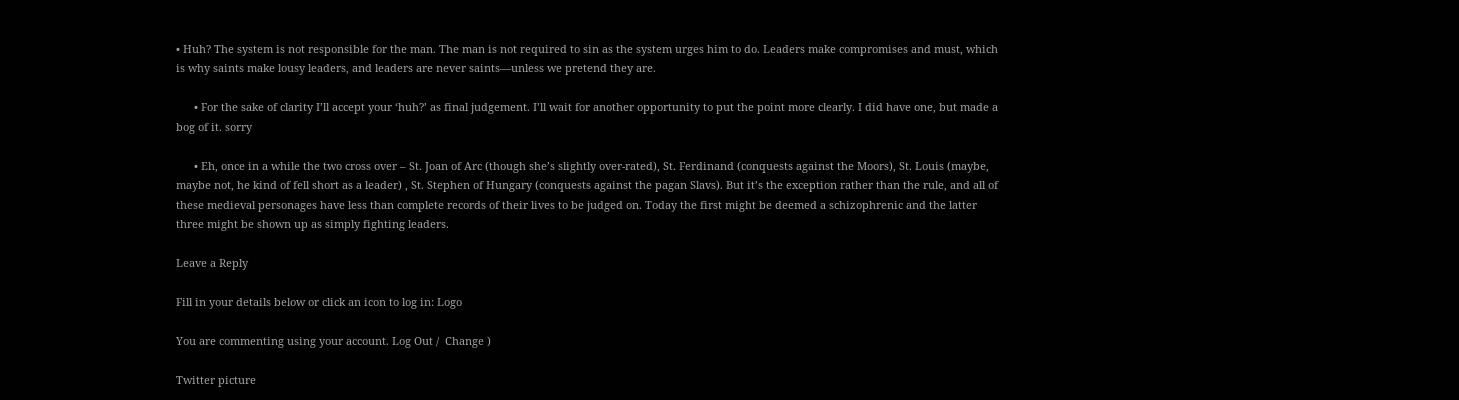• Huh? The system is not responsible for the man. The man is not required to sin as the system urges him to do. Leaders make compromises and must, which is why saints make lousy leaders, and leaders are never saints—unless we pretend they are.

      • For the sake of clarity I’ll accept your ‘huh?’ as final judgement. I’ll wait for another opportunity to put the point more clearly. I did have one, but made a bog of it. sorry

      • Eh, once in a while the two cross over – St. Joan of Arc (though she’s slightly over-rated), St. Ferdinand (conquests against the Moors), St. Louis (maybe, maybe not, he kind of fell short as a leader) , St. Stephen of Hungary (conquests against the pagan Slavs). But it’s the exception rather than the rule, and all of these medieval personages have less than complete records of their lives to be judged on. Today the first might be deemed a schizophrenic and the latter three might be shown up as simply fighting leaders.

Leave a Reply

Fill in your details below or click an icon to log in: Logo

You are commenting using your account. Log Out /  Change )

Twitter picture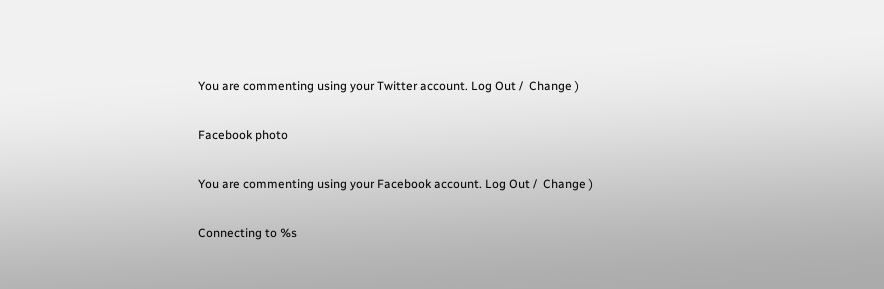You are commenting using your Twitter account. Log Out /  Change )

Facebook photo

You are commenting using your Facebook account. Log Out /  Change )

Connecting to %s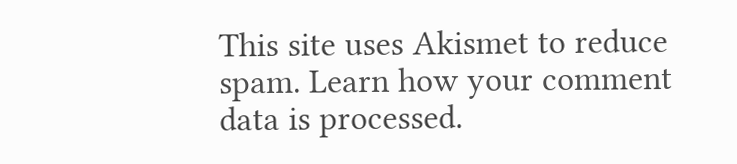This site uses Akismet to reduce spam. Learn how your comment data is processed.